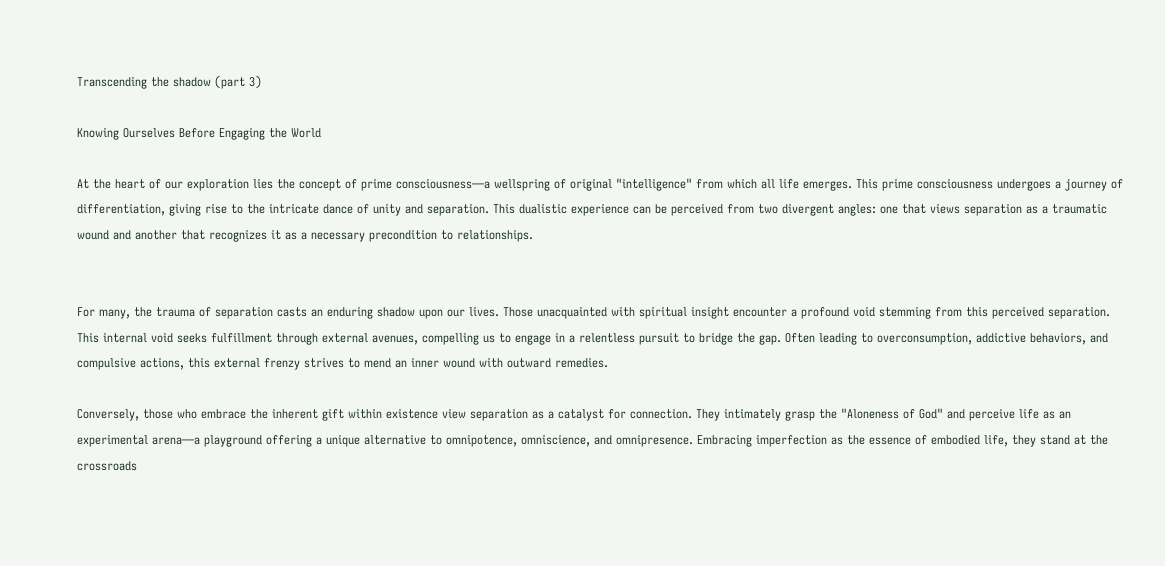Transcending the shadow (part 3)

Knowing Ourselves Before Engaging the World

At the heart of our exploration lies the concept of prime consciousness—a wellspring of original "intelligence" from which all life emerges. This prime consciousness undergoes a journey of differentiation, giving rise to the intricate dance of unity and separation. This dualistic experience can be perceived from two divergent angles: one that views separation as a traumatic wound and another that recognizes it as a necessary precondition to relationships.


For many, the trauma of separation casts an enduring shadow upon our lives. Those unacquainted with spiritual insight encounter a profound void stemming from this perceived separation. This internal void seeks fulfillment through external avenues, compelling us to engage in a relentless pursuit to bridge the gap. Often leading to overconsumption, addictive behaviors, and compulsive actions, this external frenzy strives to mend an inner wound with outward remedies.

Conversely, those who embrace the inherent gift within existence view separation as a catalyst for connection. They intimately grasp the "Aloneness of God" and perceive life as an experimental arena—a playground offering a unique alternative to omnipotence, omniscience, and omnipresence. Embracing imperfection as the essence of embodied life, they stand at the crossroads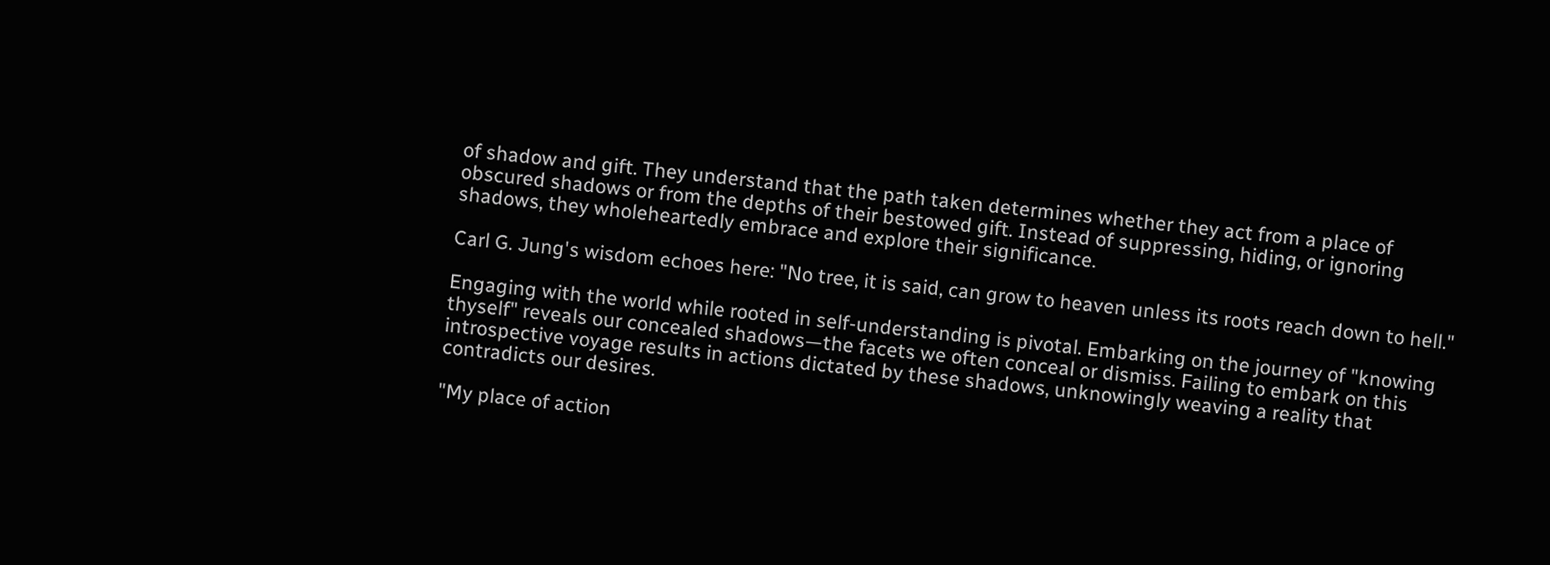of shadow and gift. They understand that the path taken determines whether they act from a place of obscured shadows or from the depths of their bestowed gift. Instead of suppressing, hiding, or ignoring shadows, they wholeheartedly embrace and explore their significance.

Carl G. Jung's wisdom echoes here: "No tree, it is said, can grow to heaven unless its roots reach down to hell."

Engaging with the world while rooted in self-understanding is pivotal. Embarking on the journey of "knowing thyself" reveals our concealed shadows—the facets we often conceal or dismiss. Failing to embark on this introspective voyage results in actions dictated by these shadows, unknowingly weaving a reality that contradicts our desires.

"My place of action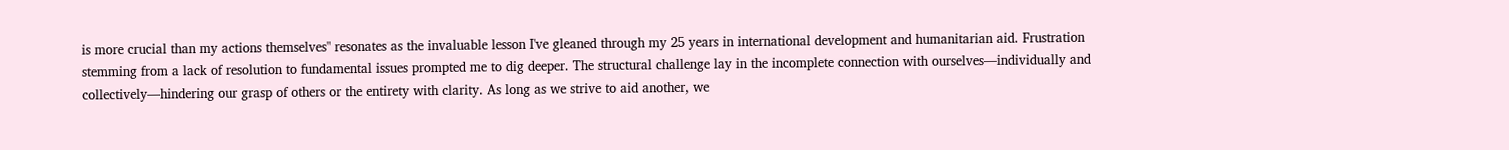is more crucial than my actions themselves" resonates as the invaluable lesson I've gleaned through my 25 years in international development and humanitarian aid. Frustration stemming from a lack of resolution to fundamental issues prompted me to dig deeper. The structural challenge lay in the incomplete connection with ourselves—individually and collectively—hindering our grasp of others or the entirety with clarity. As long as we strive to aid another, we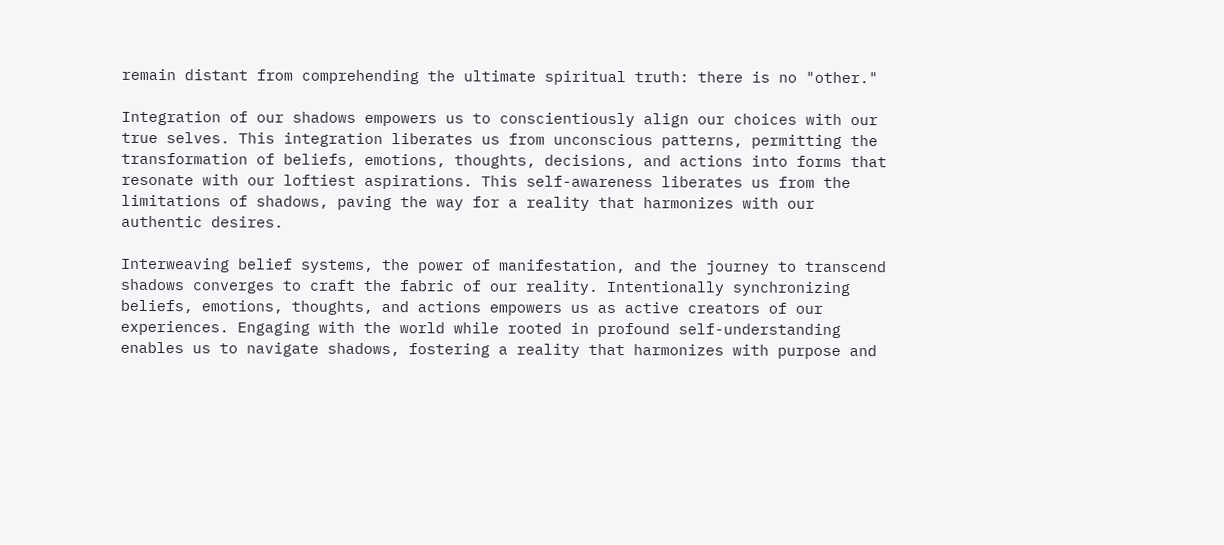remain distant from comprehending the ultimate spiritual truth: there is no "other."

Integration of our shadows empowers us to conscientiously align our choices with our true selves. This integration liberates us from unconscious patterns, permitting the transformation of beliefs, emotions, thoughts, decisions, and actions into forms that resonate with our loftiest aspirations. This self-awareness liberates us from the limitations of shadows, paving the way for a reality that harmonizes with our authentic desires.

Interweaving belief systems, the power of manifestation, and the journey to transcend shadows converges to craft the fabric of our reality. Intentionally synchronizing beliefs, emotions, thoughts, and actions empowers us as active creators of our experiences. Engaging with the world while rooted in profound self-understanding enables us to navigate shadows, fostering a reality that harmonizes with purpose and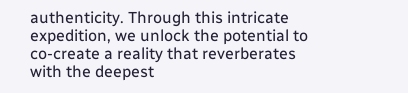authenticity. Through this intricate expedition, we unlock the potential to co-create a reality that reverberates with the deepest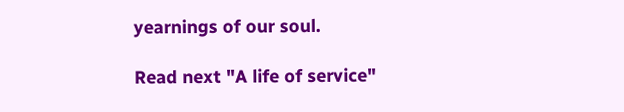yearnings of our soul.

Read next "A life of service"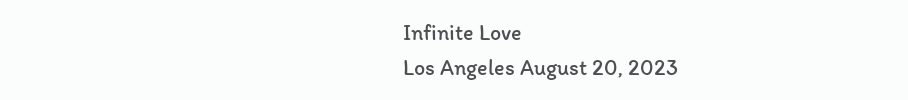Infinite Love
Los Angeles August 20, 2023